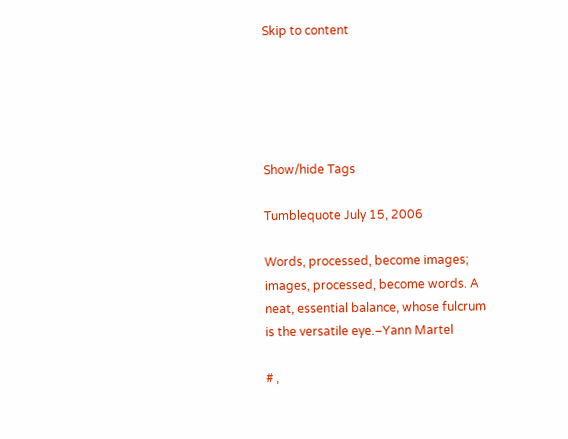Skip to content





Show/hide Tags

Tumblequote July 15, 2006

Words, processed, become images; images, processed, become words. A neat, essential balance, whose fulcrum is the versatile eye.–Yann Martel

# ,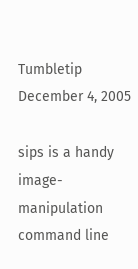Tumbletip December 4, 2005

sips is a handy image-manipulation command line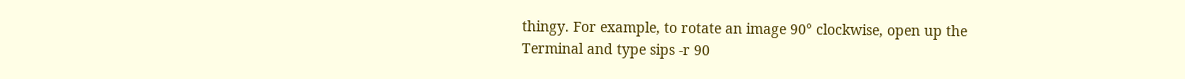thingy. For example, to rotate an image 90° clockwise, open up the Terminal and type sips -r 90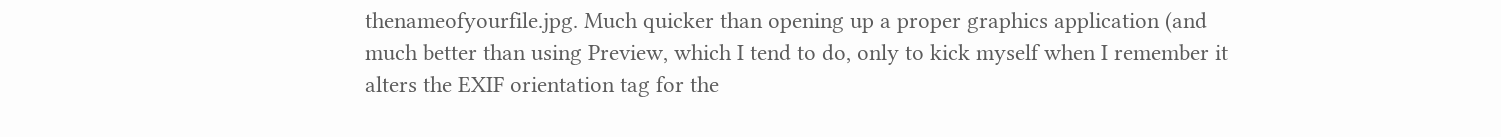thenameofyourfile.jpg. Much quicker than opening up a proper graphics application (and much better than using Preview, which I tend to do, only to kick myself when I remember it alters the EXIF orientation tag for the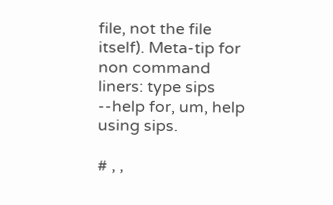file, not the file itself). Meta-tip for non command liners: type sips --help for, um, help using sips.

# , ,